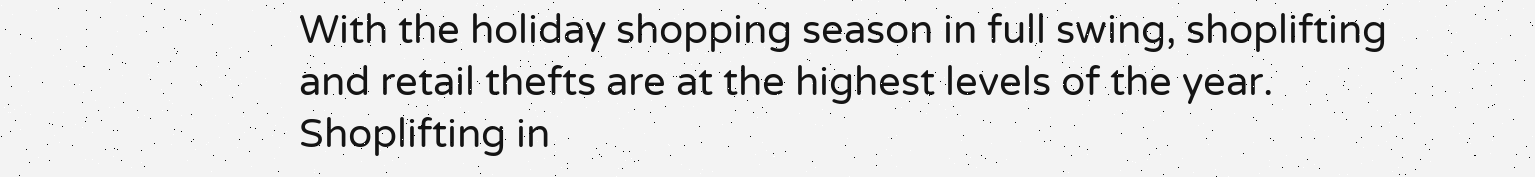With the holiday shopping season in full swing, shoplifting and retail thefts are at the highest levels of the year. Shoplifting in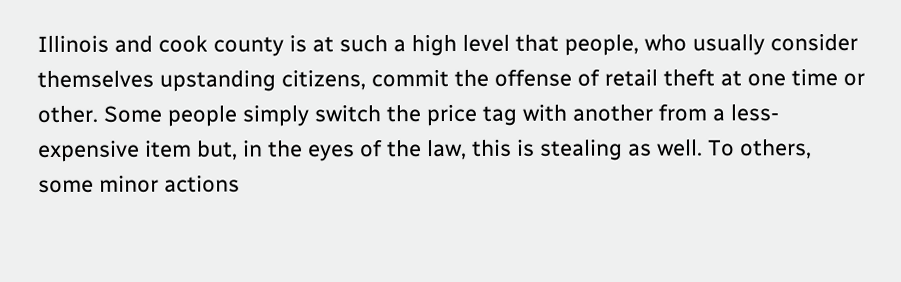Illinois and cook county is at such a high level that people, who usually consider themselves upstanding citizens, commit the offense of retail theft at one time or other. Some people simply switch the price tag with another from a less-expensive item but, in the eyes of the law, this is stealing as well. To others, some minor actions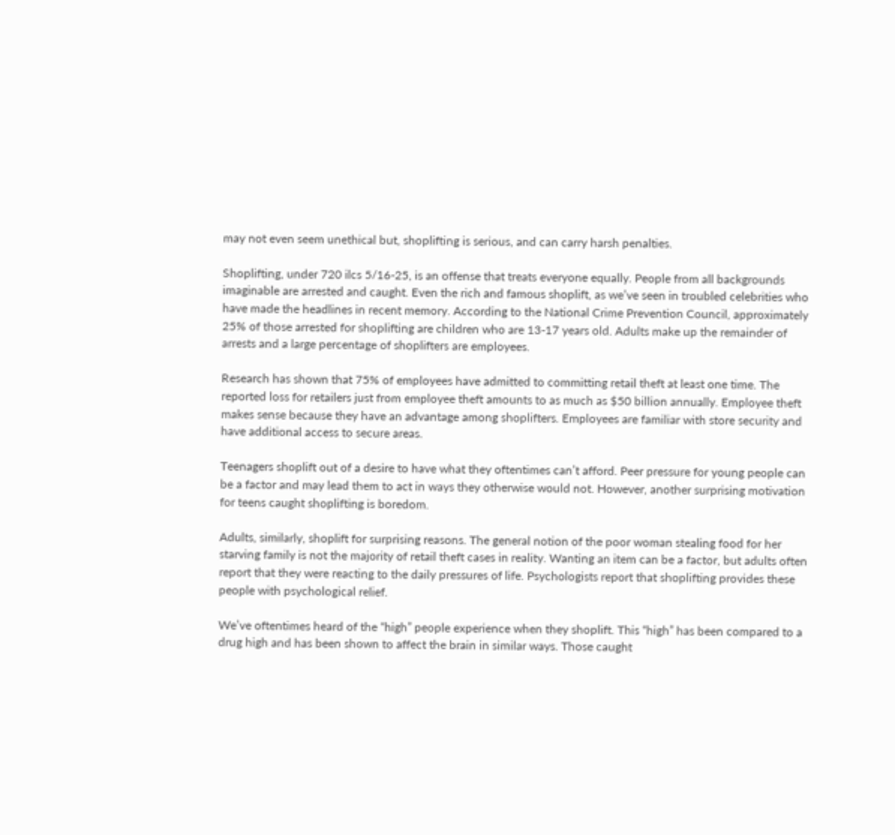may not even seem unethical but, shoplifting is serious, and can carry harsh penalties.

Shoplifting, under 720 ilcs 5/16-25, is an offense that treats everyone equally. People from all backgrounds imaginable are arrested and caught. Even the rich and famous shoplift, as we’ve seen in troubled celebrities who have made the headlines in recent memory. According to the National Crime Prevention Council, approximately 25% of those arrested for shoplifting are children who are 13-17 years old. Adults make up the remainder of arrests and a large percentage of shoplifters are employees.

Research has shown that 75% of employees have admitted to committing retail theft at least one time. The reported loss for retailers just from employee theft amounts to as much as $50 billion annually. Employee theft makes sense because they have an advantage among shoplifters. Employees are familiar with store security and have additional access to secure areas.

Teenagers shoplift out of a desire to have what they oftentimes can’t afford. Peer pressure for young people can be a factor and may lead them to act in ways they otherwise would not. However, another surprising motivation for teens caught shoplifting is boredom.

Adults, similarly, shoplift for surprising reasons. The general notion of the poor woman stealing food for her starving family is not the majority of retail theft cases in reality. Wanting an item can be a factor, but adults often report that they were reacting to the daily pressures of life. Psychologists report that shoplifting provides these people with psychological relief.

We’ve oftentimes heard of the “high” people experience when they shoplift. This “high” has been compared to a drug high and has been shown to affect the brain in similar ways. Those caught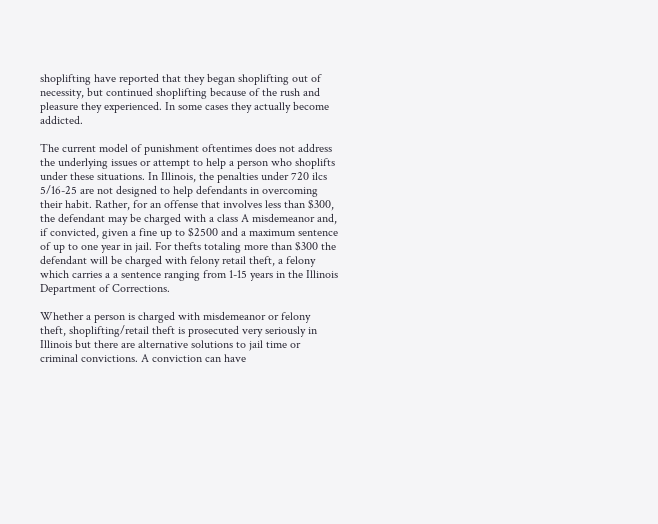shoplifting have reported that they began shoplifting out of necessity, but continued shoplifting because of the rush and pleasure they experienced. In some cases they actually become addicted.

The current model of punishment oftentimes does not address the underlying issues or attempt to help a person who shoplifts under these situations. In Illinois, the penalties under 720 ilcs 5/16-25 are not designed to help defendants in overcoming their habit. Rather, for an offense that involves less than $300, the defendant may be charged with a class A misdemeanor and, if convicted, given a fine up to $2500 and a maximum sentence of up to one year in jail. For thefts totaling more than $300 the defendant will be charged with felony retail theft, a felony which carries a a sentence ranging from 1-15 years in the Illinois Department of Corrections.

Whether a person is charged with misdemeanor or felony theft, shoplifting/retail theft is prosecuted very seriously in Illinois but there are alternative solutions to jail time or criminal convictions. A conviction can have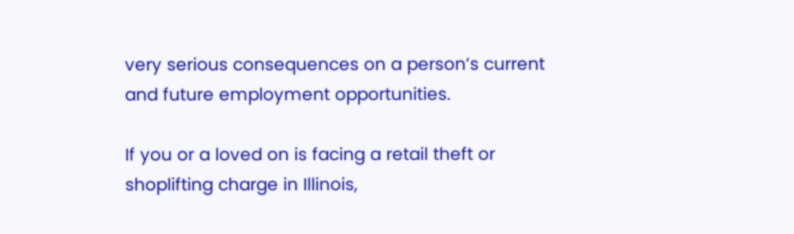very serious consequences on a person’s current and future employment opportunities.

If you or a loved on is facing a retail theft or shoplifting charge in Illinois,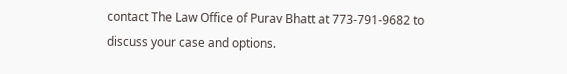contact The Law Office of Purav Bhatt at 773-791-9682 to discuss your case and options.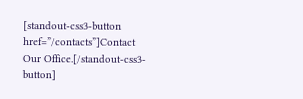[standout-css3-button href=”/contacts”]Contact Our Office.[/standout-css3-button]